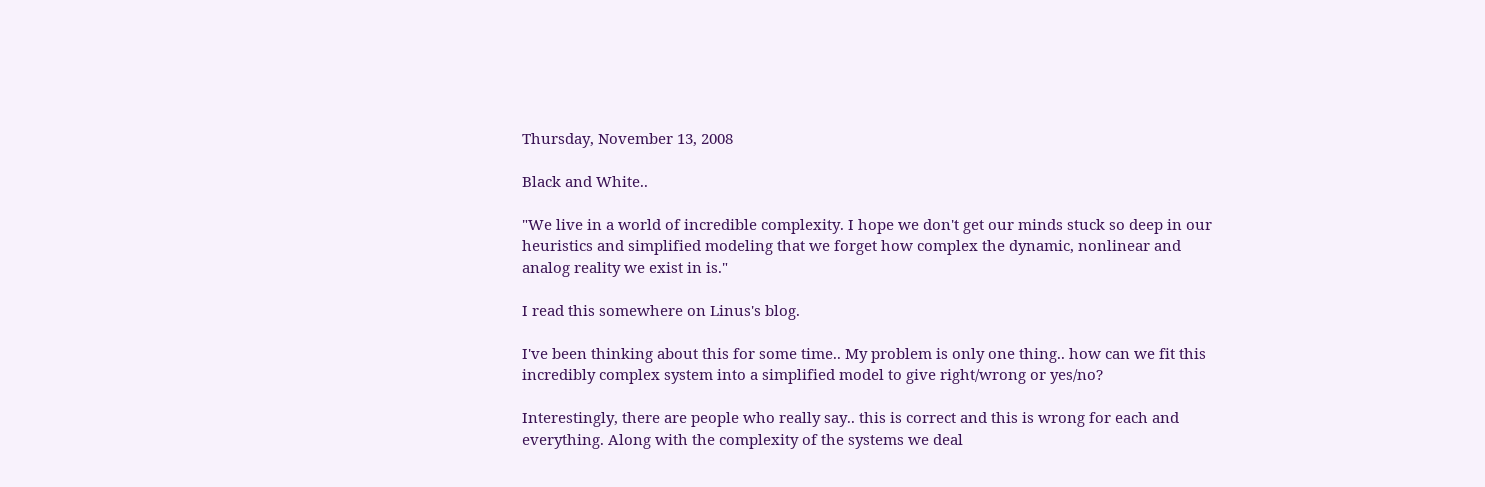Thursday, November 13, 2008

Black and White..

"We live in a world of incredible complexity. I hope we don't get our minds stuck so deep in our heuristics and simplified modeling that we forget how complex the dynamic, nonlinear and analog reality we exist in is."

I read this somewhere on Linus's blog.

I've been thinking about this for some time.. My problem is only one thing.. how can we fit this incredibly complex system into a simplified model to give right/wrong or yes/no?

Interestingly, there are people who really say.. this is correct and this is wrong for each and everything. Along with the complexity of the systems we deal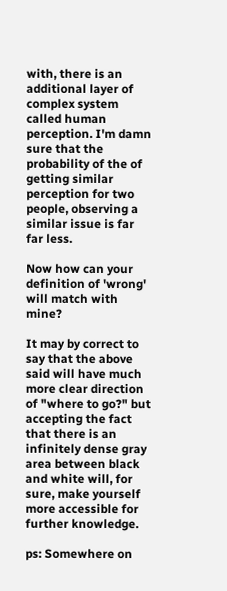with, there is an additional layer of  complex system called human perception. I'm damn sure that the probability of the of getting similar perception for two people, observing a similar issue is far far less.

Now how can your definition of 'wrong' will match with mine?

It may by correct to say that the above said will have much more clear direction of "where to go?" but accepting the fact that there is an infinitely dense gray area between black and white will, for sure, make yourself more accessible for further knowledge.

ps: Somewhere on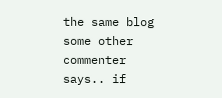the same blog some other commenter says.. if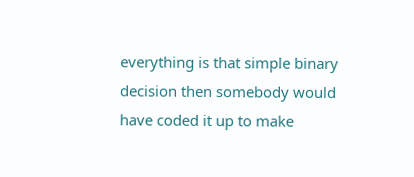everything is that simple binary decision then somebody would have coded it up to make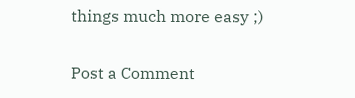things much more easy ;)

Post a Comment